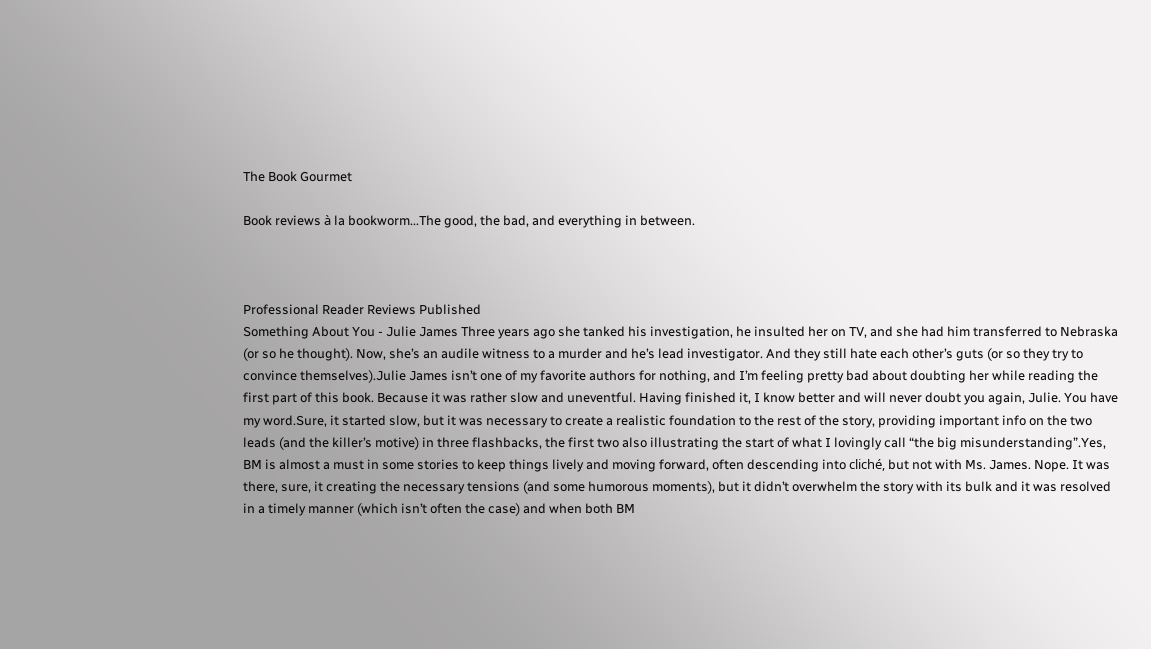The Book Gourmet

Book reviews à la bookworm...The good, the bad, and everything in between.



Professional Reader Reviews Published
Something About You - Julie James Three years ago she tanked his investigation, he insulted her on TV, and she had him transferred to Nebraska (or so he thought). Now, she’s an audile witness to a murder and he’s lead investigator. And they still hate each other’s guts (or so they try to convince themselves).Julie James isn’t one of my favorite authors for nothing, and I’m feeling pretty bad about doubting her while reading the first part of this book. Because it was rather slow and uneventful. Having finished it, I know better and will never doubt you again, Julie. You have my word.Sure, it started slow, but it was necessary to create a realistic foundation to the rest of the story, providing important info on the two leads (and the killer’s motive) in three flashbacks, the first two also illustrating the start of what I lovingly call “the big misunderstanding”.Yes, BM is almost a must in some stories to keep things lively and moving forward, often descending into cliché, but not with Ms. James. Nope. It was there, sure, it creating the necessary tensions (and some humorous moments), but it didn’t overwhelm the story with its bulk and it was resolved in a timely manner (which isn’t often the case) and when both BM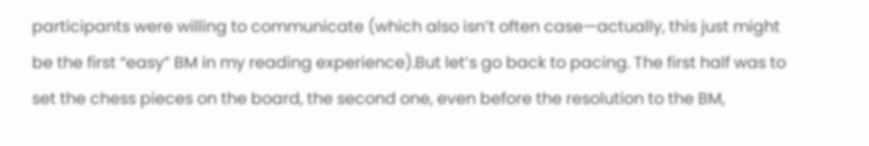participants were willing to communicate (which also isn’t often case—actually, this just might be the first “easy” BM in my reading experience).But let’s go back to pacing. The first half was to set the chess pieces on the board, the second one, even before the resolution to the BM,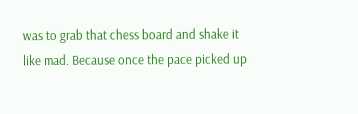was to grab that chess board and shake it like mad. Because once the pace picked up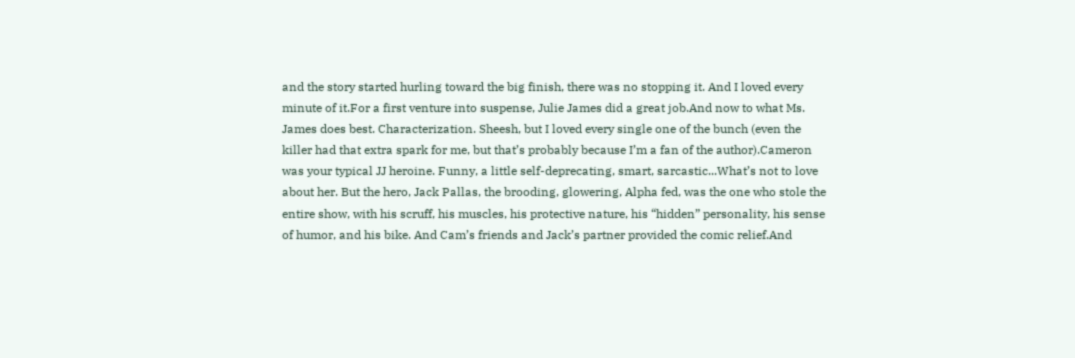and the story started hurling toward the big finish, there was no stopping it. And I loved every minute of it.For a first venture into suspense, Julie James did a great job.And now to what Ms. James does best. Characterization. Sheesh, but I loved every single one of the bunch (even the killer had that extra spark for me, but that’s probably because I’m a fan of the author).Cameron was your typical JJ heroine. Funny, a little self-deprecating, smart, sarcastic...What’s not to love about her. But the hero, Jack Pallas, the brooding, glowering, Alpha fed, was the one who stole the entire show, with his scruff, his muscles, his protective nature, his “hidden” personality, his sense of humor, and his bike. And Cam’s friends and Jack’s partner provided the comic relief.And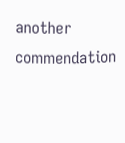another commendation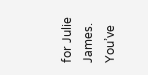for Julie James. You’ve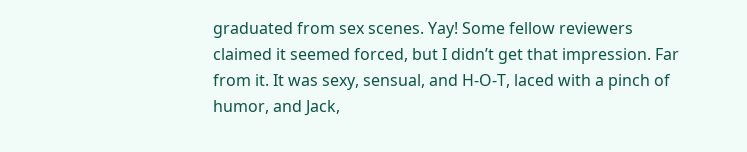graduated from sex scenes. Yay! Some fellow reviewers claimed it seemed forced, but I didn’t get that impression. Far from it. It was sexy, sensual, and H-O-T, laced with a pinch of humor, and Jack,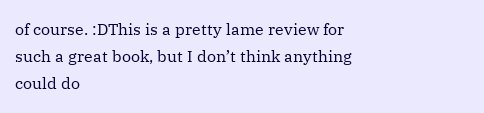of course. :DThis is a pretty lame review for such a great book, but I don’t think anything could do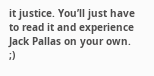it justice. You’ll just have to read it and experience Jack Pallas on your own. ;)